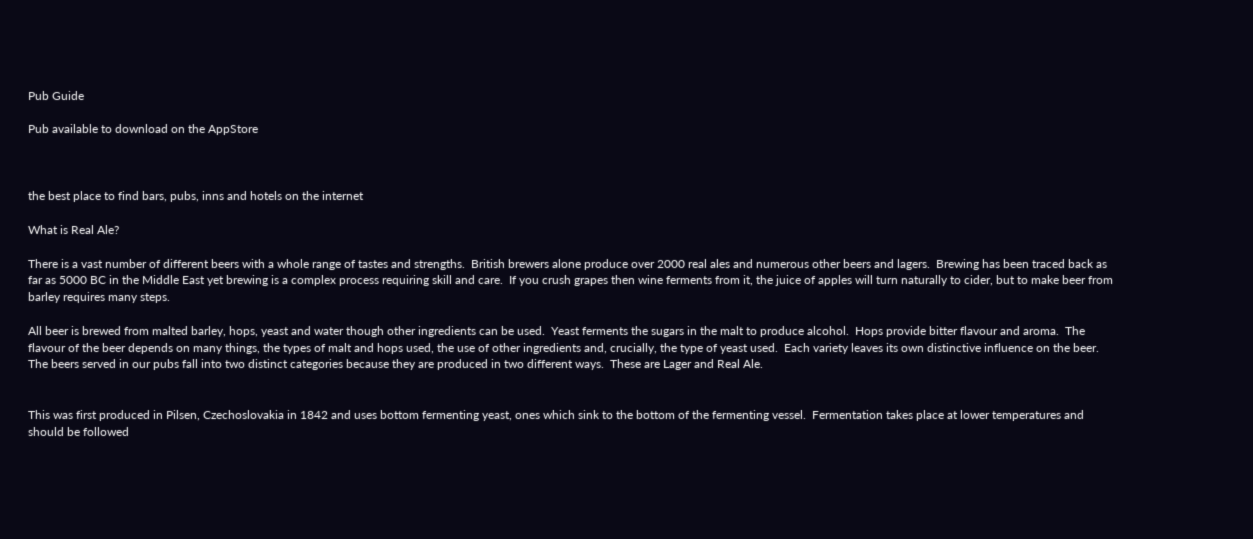Pub Guide

Pub available to download on the AppStore



the best place to find bars, pubs, inns and hotels on the internet

What is Real Ale?

There is a vast number of different beers with a whole range of tastes and strengths.  British brewers alone produce over 2000 real ales and numerous other beers and lagers.  Brewing has been traced back as far as 5000 BC in the Middle East yet brewing is a complex process requiring skill and care.  If you crush grapes then wine ferments from it, the juice of apples will turn naturally to cider, but to make beer from barley requires many steps.

All beer is brewed from malted barley, hops, yeast and water though other ingredients can be used.  Yeast ferments the sugars in the malt to produce alcohol.  Hops provide bitter flavour and aroma.  The flavour of the beer depends on many things, the types of malt and hops used, the use of other ingredients and, crucially, the type of yeast used.  Each variety leaves its own distinctive influence on the beer.  The beers served in our pubs fall into two distinct categories because they are produced in two different ways.  These are Lager and Real Ale.


This was first produced in Pilsen, Czechoslovakia in 1842 and uses bottom fermenting yeast, ones which sink to the bottom of the fermenting vessel.  Fermentation takes place at lower temperatures and should be followed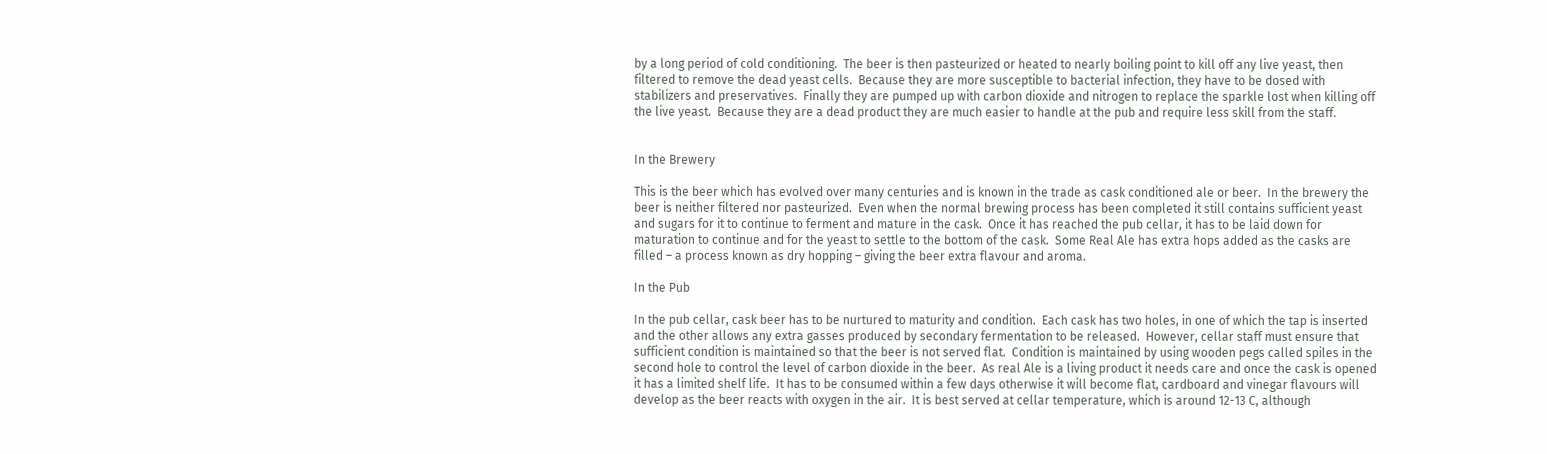by a long period of cold conditioning.  The beer is then pasteurized or heated to nearly boiling point to kill off any live yeast, then filtered to remove the dead yeast cells.  Because they are more susceptible to bacterial infection, they have to be dosed with stabilizers and preservatives.  Finally they are pumped up with carbon dioxide and nitrogen to replace the sparkle lost when killing off the live yeast.  Because they are a dead product they are much easier to handle at the pub and require less skill from the staff.


In the Brewery

This is the beer which has evolved over many centuries and is known in the trade as cask conditioned ale or beer.  In the brewery the beer is neither filtered nor pasteurized.  Even when the normal brewing process has been completed it still contains sufficient yeast and sugars for it to continue to ferment and mature in the cask.  Once it has reached the pub cellar, it has to be laid down for maturation to continue and for the yeast to settle to the bottom of the cask.  Some Real Ale has extra hops added as the casks are filled – a process known as dry hopping – giving the beer extra flavour and aroma.

In the Pub

In the pub cellar, cask beer has to be nurtured to maturity and condition.  Each cask has two holes, in one of which the tap is inserted and the other allows any extra gasses produced by secondary fermentation to be released.  However, cellar staff must ensure that sufficient condition is maintained so that the beer is not served flat.  Condition is maintained by using wooden pegs called spiles in the second hole to control the level of carbon dioxide in the beer.  As real Ale is a living product it needs care and once the cask is opened it has a limited shelf life.  It has to be consumed within a few days otherwise it will become flat, cardboard and vinegar flavours will develop as the beer reacts with oxygen in the air.  It is best served at cellar temperature, which is around 12-13 C, although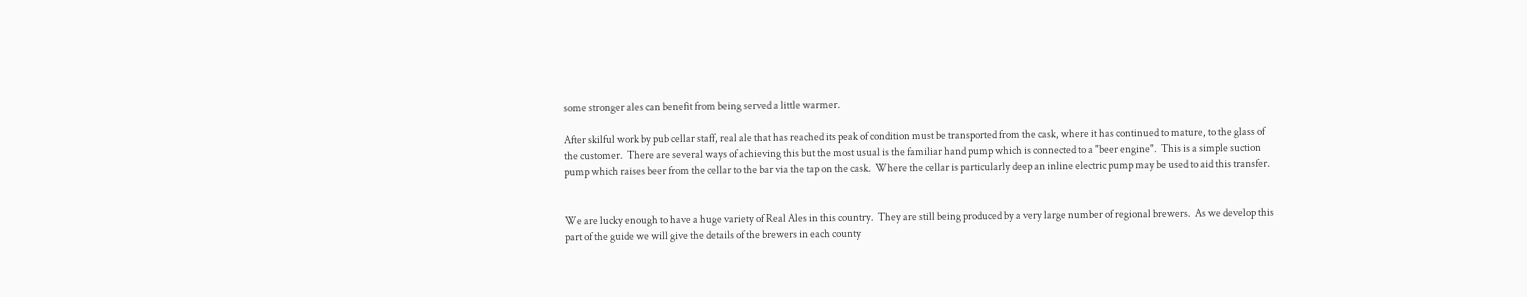some stronger ales can benefit from being served a little warmer.

After skilful work by pub cellar staff, real ale that has reached its peak of condition must be transported from the cask, where it has continued to mature, to the glass of the customer.  There are several ways of achieving this but the most usual is the familiar hand pump which is connected to a "beer engine".  This is a simple suction pump which raises beer from the cellar to the bar via the tap on the cask.  Where the cellar is particularly deep an inline electric pump may be used to aid this transfer.


We are lucky enough to have a huge variety of Real Ales in this country.  They are still being produced by a very large number of regional brewers.  As we develop this part of the guide we will give the details of the brewers in each county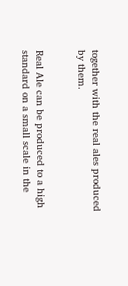together with the real ales produced by them.


Real Ale can be produced to a high standard on a small scale in the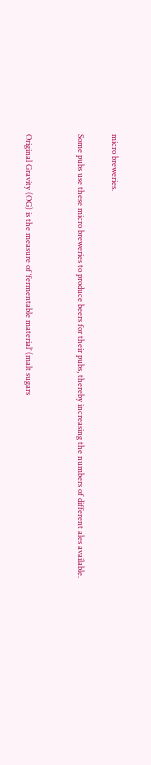micro breweries.

Some pubs use these micro breweries to produce beers for their pubs, thereby increasing the numbers of different ales available.


Original Gravity (OG) is the measure of ‘fermentable material’ (malt sugars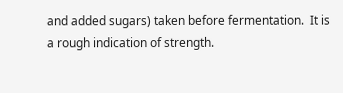and added sugars) taken before fermentation.  It is a rough indication of strength.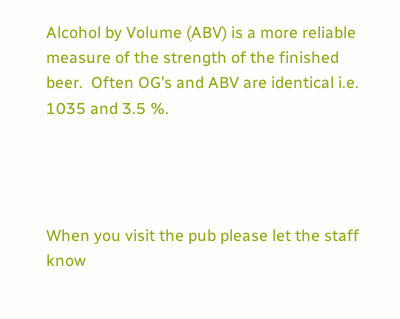Alcohol by Volume (ABV) is a more reliable measure of the strength of the finished beer.  Often OG’s and ABV are identical i.e. 1035 and 3.5 %.




When you visit the pub please let the staff know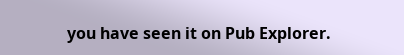you have seen it on Pub Explorer.